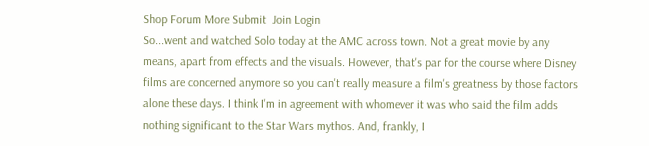Shop Forum More Submit  Join Login
So...went and watched Solo today at the AMC across town. Not a great movie by any means, apart from effects and the visuals. However, that's par for the course where Disney films are concerned anymore so you can't really measure a film's greatness by those factors alone these days. I think I'm in agreement with whomever it was who said the film adds nothing significant to the Star Wars mythos. And, frankly, I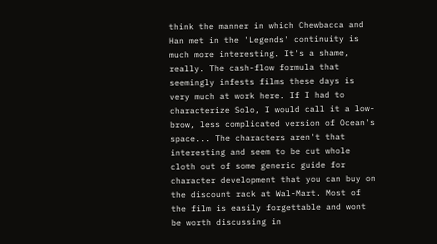think the manner in which Chewbacca and Han met in the 'Legends' continuity is much more interesting. It's a shame, really. The cash-flow formula that seemingly infests films these days is very much at work here. If I had to characterize Solo, I would call it a low-brow, less complicated version of Ocean's space... The characters aren't that interesting and seem to be cut whole cloth out of some generic guide for character development that you can buy on the discount rack at Wal-Mart. Most of the film is easily forgettable and wont be worth discussing in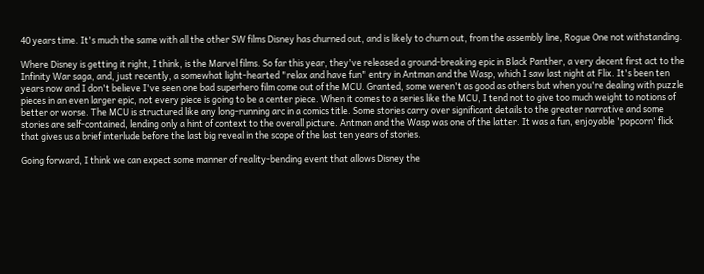40 years time. It's much the same with all the other SW films Disney has churned out, and is likely to churn out, from the assembly line, Rogue One not withstanding.

Where Disney is getting it right, I think, is the Marvel films. So far this year, they've released a ground-breaking epic in Black Panther, a very decent first act to the Infinity War saga, and, just recently, a somewhat light-hearted "relax and have fun" entry in Antman and the Wasp, which I saw last night at Flix. It's been ten years now and I don't believe I've seen one bad superhero film come out of the MCU. Granted, some weren't as good as others but when you're dealing with puzzle pieces in an even larger epic, not every piece is going to be a center piece. When it comes to a series like the MCU, I tend not to give too much weight to notions of better or worse. The MCU is structured like any long-running arc in a comics title. Some stories carry over significant details to the greater narrative and some stories are self-contained, lending only a hint of context to the overall picture. Antman and the Wasp was one of the latter. It was a fun, enjoyable 'popcorn' flick that gives us a brief interlude before the last big reveal in the scope of the last ten years of stories.

Going forward, I think we can expect some manner of reality-bending event that allows Disney the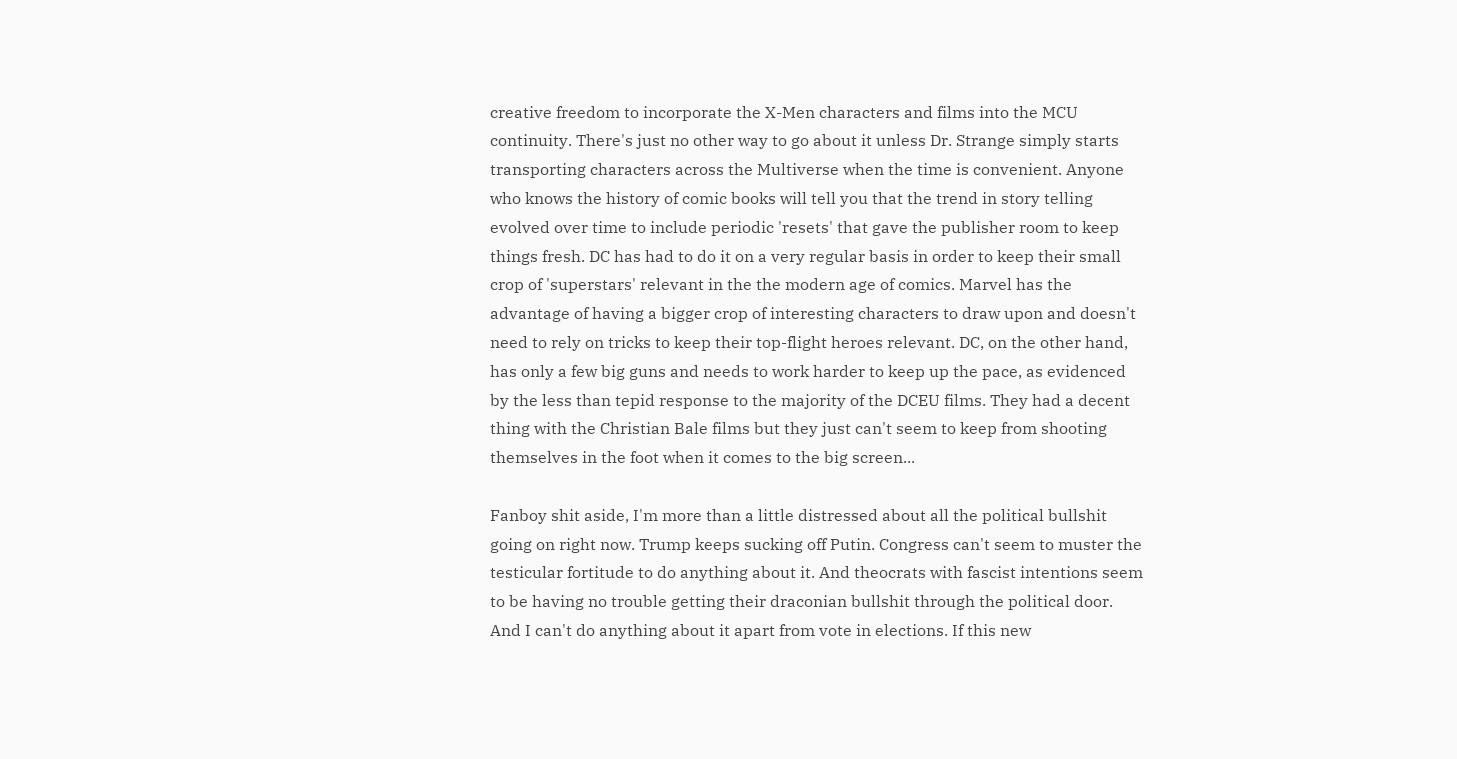creative freedom to incorporate the X-Men characters and films into the MCU continuity. There's just no other way to go about it unless Dr. Strange simply starts transporting characters across the Multiverse when the time is convenient. Anyone who knows the history of comic books will tell you that the trend in story telling evolved over time to include periodic 'resets' that gave the publisher room to keep things fresh. DC has had to do it on a very regular basis in order to keep their small crop of 'superstars' relevant in the the modern age of comics. Marvel has the advantage of having a bigger crop of interesting characters to draw upon and doesn't need to rely on tricks to keep their top-flight heroes relevant. DC, on the other hand, has only a few big guns and needs to work harder to keep up the pace, as evidenced by the less than tepid response to the majority of the DCEU films. They had a decent thing with the Christian Bale films but they just can't seem to keep from shooting themselves in the foot when it comes to the big screen...

Fanboy shit aside, I'm more than a little distressed about all the political bullshit going on right now. Trump keeps sucking off Putin. Congress can't seem to muster the testicular fortitude to do anything about it. And theocrats with fascist intentions seem to be having no trouble getting their draconian bullshit through the political door. And I can't do anything about it apart from vote in elections. If this new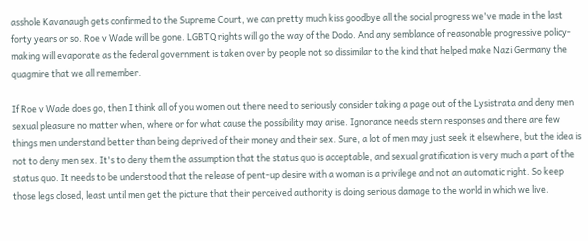asshole Kavanaugh gets confirmed to the Supreme Court, we can pretty much kiss goodbye all the social progress we've made in the last forty years or so. Roe v Wade will be gone. LGBTQ rights will go the way of the Dodo. And any semblance of reasonable progressive policy-making will evaporate as the federal government is taken over by people not so dissimilar to the kind that helped make Nazi Germany the quagmire that we all remember.

If Roe v Wade does go, then I think all of you women out there need to seriously consider taking a page out of the Lysistrata and deny men sexual pleasure no matter when, where or for what cause the possibility may arise. Ignorance needs stern responses and there are few things men understand better than being deprived of their money and their sex. Sure, a lot of men may just seek it elsewhere, but the idea is not to deny men sex. It's to deny them the assumption that the status quo is acceptable, and sexual gratification is very much a part of the status quo. It needs to be understood that the release of pent-up desire with a woman is a privilege and not an automatic right. So keep those legs closed, least until men get the picture that their perceived authority is doing serious damage to the world in which we live.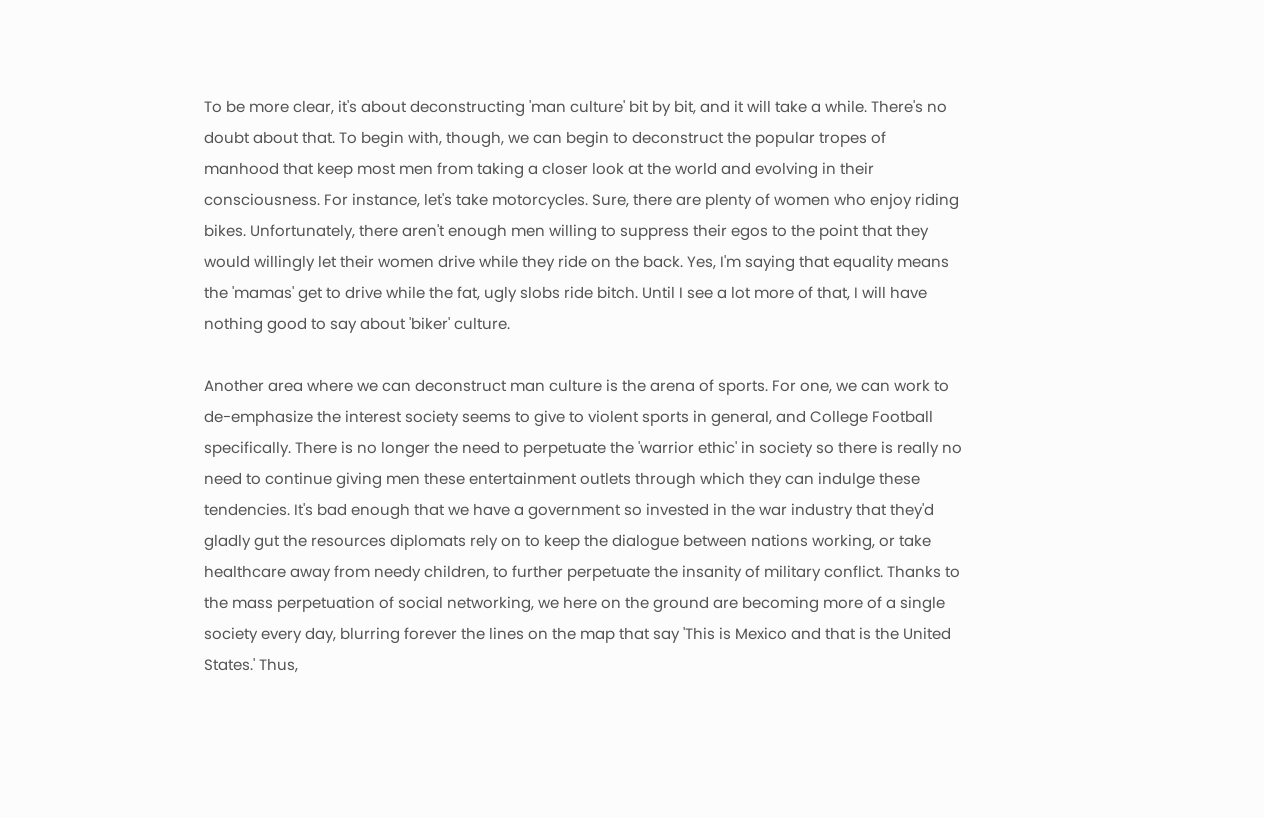To be more clear, it's about deconstructing 'man culture' bit by bit, and it will take a while. There's no doubt about that. To begin with, though, we can begin to deconstruct the popular tropes of manhood that keep most men from taking a closer look at the world and evolving in their consciousness. For instance, let's take motorcycles. Sure, there are plenty of women who enjoy riding bikes. Unfortunately, there aren't enough men willing to suppress their egos to the point that they would willingly let their women drive while they ride on the back. Yes, I'm saying that equality means the 'mamas' get to drive while the fat, ugly slobs ride bitch. Until I see a lot more of that, I will have nothing good to say about 'biker' culture.

Another area where we can deconstruct man culture is the arena of sports. For one, we can work to de-emphasize the interest society seems to give to violent sports in general, and College Football specifically. There is no longer the need to perpetuate the 'warrior ethic' in society so there is really no need to continue giving men these entertainment outlets through which they can indulge these tendencies. It's bad enough that we have a government so invested in the war industry that they'd gladly gut the resources diplomats rely on to keep the dialogue between nations working, or take healthcare away from needy children, to further perpetuate the insanity of military conflict. Thanks to the mass perpetuation of social networking, we here on the ground are becoming more of a single society every day, blurring forever the lines on the map that say 'This is Mexico and that is the United States.' Thus,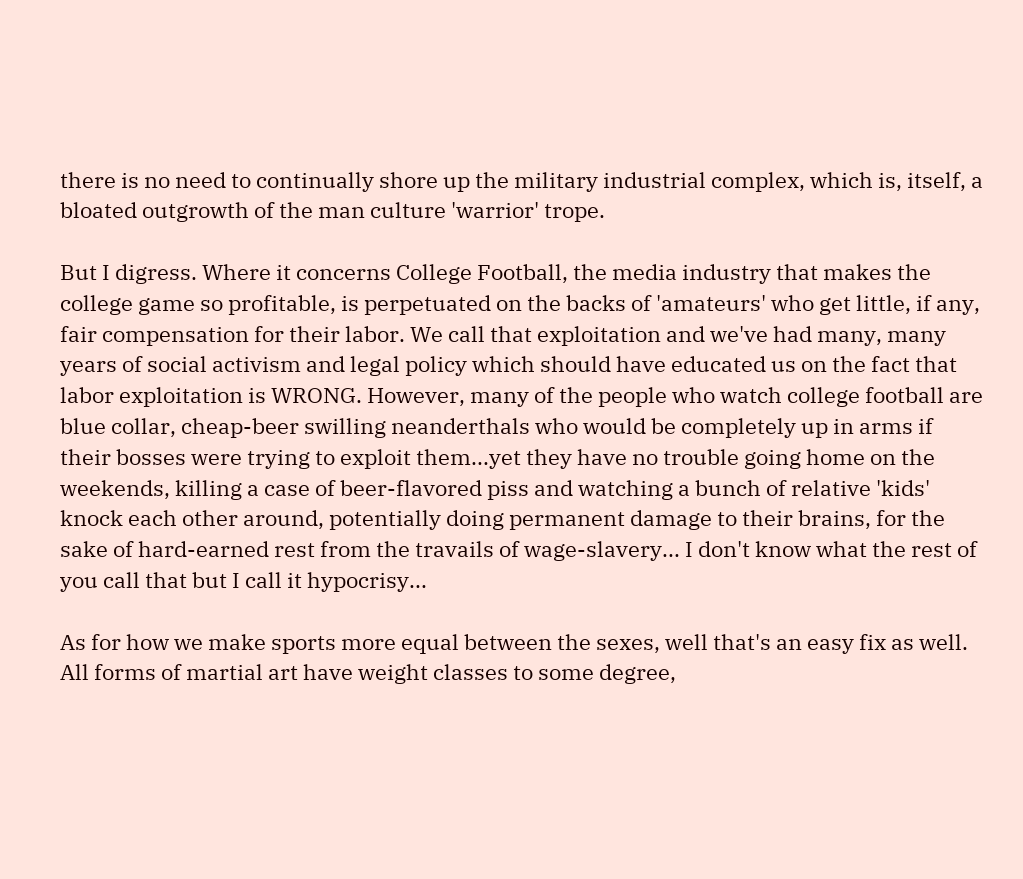there is no need to continually shore up the military industrial complex, which is, itself, a bloated outgrowth of the man culture 'warrior' trope.

But I digress. Where it concerns College Football, the media industry that makes the college game so profitable, is perpetuated on the backs of 'amateurs' who get little, if any, fair compensation for their labor. We call that exploitation and we've had many, many years of social activism and legal policy which should have educated us on the fact that labor exploitation is WRONG. However, many of the people who watch college football are blue collar, cheap-beer swilling neanderthals who would be completely up in arms if their bosses were trying to exploit them...yet they have no trouble going home on the weekends, killing a case of beer-flavored piss and watching a bunch of relative 'kids' knock each other around, potentially doing permanent damage to their brains, for the sake of hard-earned rest from the travails of wage-slavery... I don't know what the rest of you call that but I call it hypocrisy...

As for how we make sports more equal between the sexes, well that's an easy fix as well. All forms of martial art have weight classes to some degree,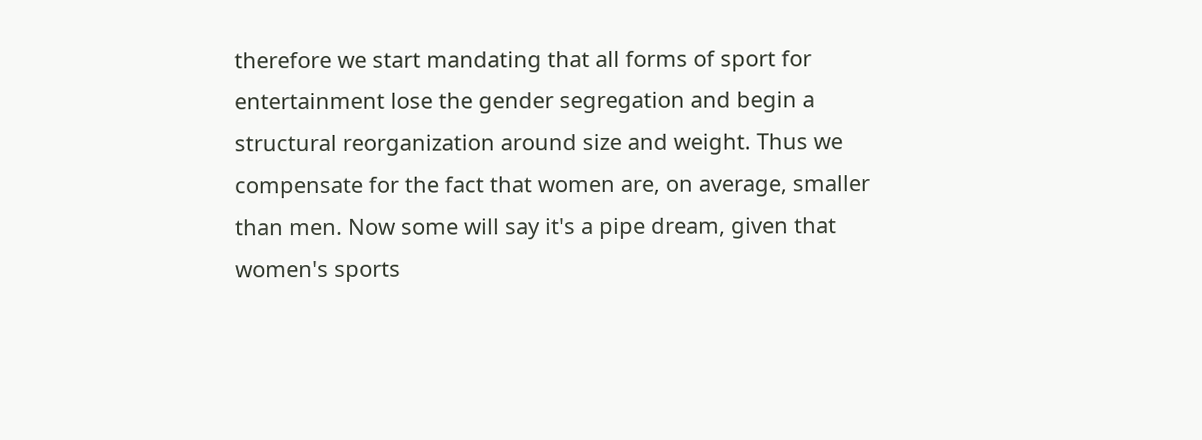therefore we start mandating that all forms of sport for entertainment lose the gender segregation and begin a structural reorganization around size and weight. Thus we compensate for the fact that women are, on average, smaller than men. Now some will say it's a pipe dream, given that women's sports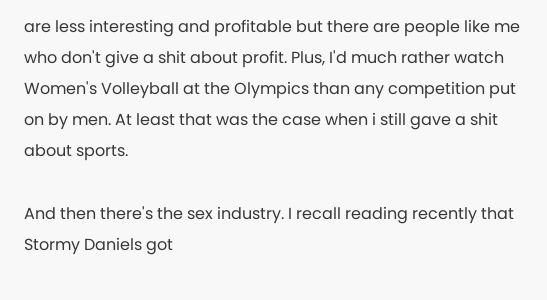are less interesting and profitable but there are people like me who don't give a shit about profit. Plus, I'd much rather watch Women's Volleyball at the Olympics than any competition put on by men. At least that was the case when i still gave a shit about sports.

And then there's the sex industry. I recall reading recently that Stormy Daniels got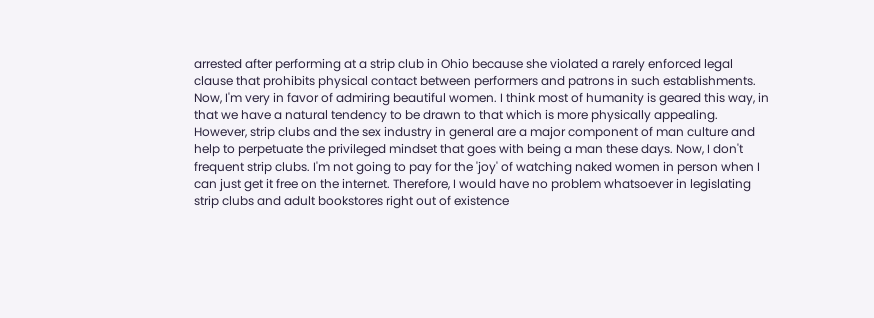arrested after performing at a strip club in Ohio because she violated a rarely enforced legal clause that prohibits physical contact between performers and patrons in such establishments. Now, I'm very in favor of admiring beautiful women. I think most of humanity is geared this way, in that we have a natural tendency to be drawn to that which is more physically appealing. However, strip clubs and the sex industry in general are a major component of man culture and help to perpetuate the privileged mindset that goes with being a man these days. Now, I don't frequent strip clubs. I'm not going to pay for the 'joy' of watching naked women in person when I can just get it free on the internet. Therefore, I would have no problem whatsoever in legislating strip clubs and adult bookstores right out of existence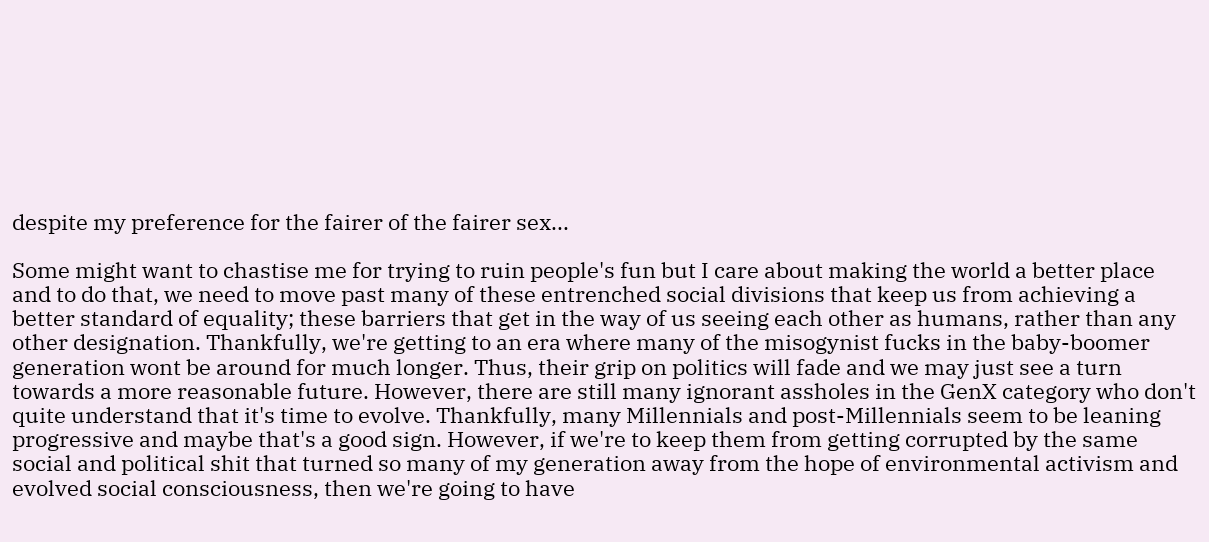despite my preference for the fairer of the fairer sex...

Some might want to chastise me for trying to ruin people's fun but I care about making the world a better place and to do that, we need to move past many of these entrenched social divisions that keep us from achieving a better standard of equality; these barriers that get in the way of us seeing each other as humans, rather than any other designation. Thankfully, we're getting to an era where many of the misogynist fucks in the baby-boomer generation wont be around for much longer. Thus, their grip on politics will fade and we may just see a turn towards a more reasonable future. However, there are still many ignorant assholes in the GenX category who don't quite understand that it's time to evolve. Thankfully, many Millennials and post-Millennials seem to be leaning progressive and maybe that's a good sign. However, if we're to keep them from getting corrupted by the same social and political shit that turned so many of my generation away from the hope of environmental activism and evolved social consciousness, then we're going to have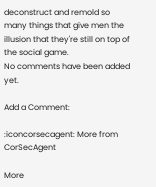deconstruct and remold so many things that give men the illusion that they're still on top of the social game.
No comments have been added yet.

Add a Comment:

:iconcorsecagent: More from CorSecAgent

More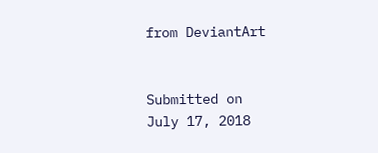from DeviantArt


Submitted on
July 17, 2018